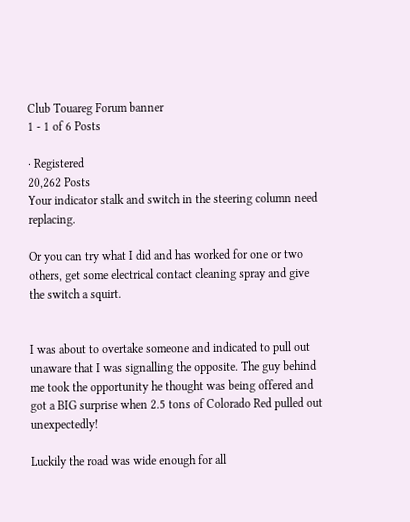Club Touareg Forum banner
1 - 1 of 6 Posts

· Registered
20,262 Posts
Your indicator stalk and switch in the steering column need replacing.

Or you can try what I did and has worked for one or two others, get some electrical contact cleaning spray and give the switch a squirt.


I was about to overtake someone and indicated to pull out unaware that I was signalling the opposite. The guy behind me took the opportunity he thought was being offered and got a BIG surprise when 2.5 tons of Colorado Red pulled out unexpectedly!

Luckily the road was wide enough for all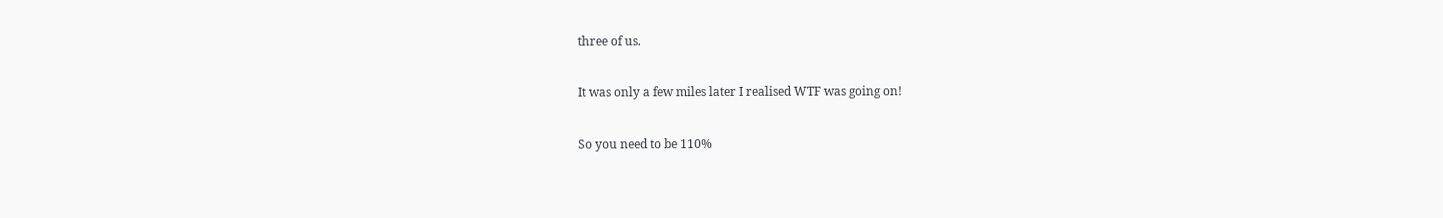three of us.

It was only a few miles later I realised WTF was going on!

So you need to be 110%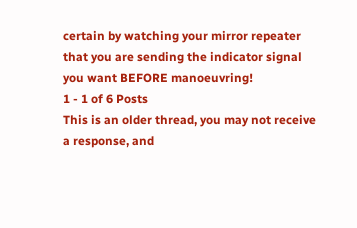certain by watching your mirror repeater that you are sending the indicator signal you want BEFORE manoeuvring!
1 - 1 of 6 Posts
This is an older thread, you may not receive a response, and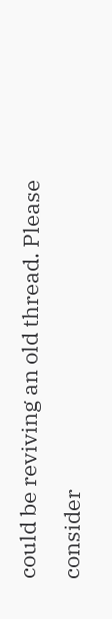could be reviving an old thread. Please consider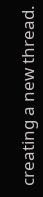creating a new thread.